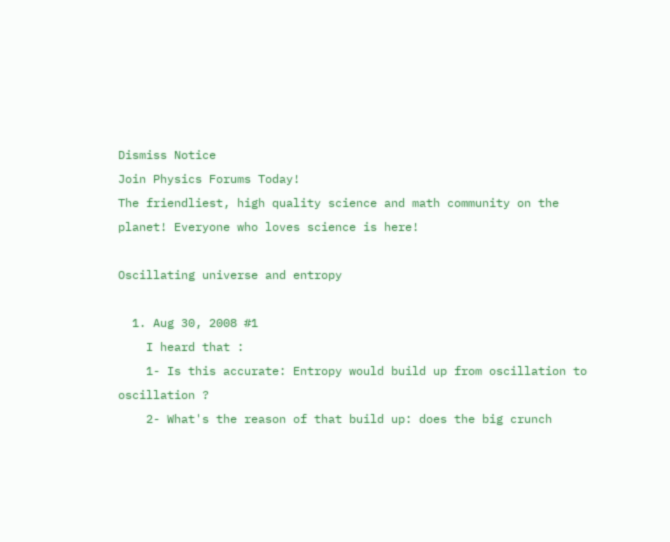Dismiss Notice
Join Physics Forums Today!
The friendliest, high quality science and math community on the planet! Everyone who loves science is here!

Oscillating universe and entropy

  1. Aug 30, 2008 #1
    I heard that :
    1- Is this accurate: Entropy would build up from oscillation to oscillation ?
    2- What's the reason of that build up: does the big crunch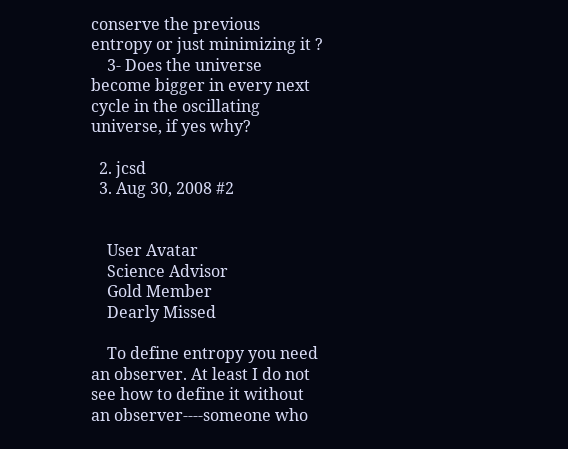conserve the previous entropy or just minimizing it ?
    3- Does the universe become bigger in every next cycle in the oscillating universe, if yes why?

  2. jcsd
  3. Aug 30, 2008 #2


    User Avatar
    Science Advisor
    Gold Member
    Dearly Missed

    To define entropy you need an observer. At least I do not see how to define it without an observer----someone who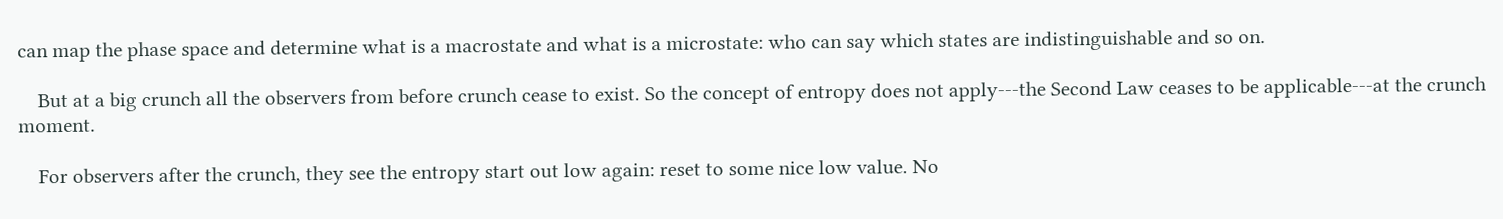can map the phase space and determine what is a macrostate and what is a microstate: who can say which states are indistinguishable and so on.

    But at a big crunch all the observers from before crunch cease to exist. So the concept of entropy does not apply---the Second Law ceases to be applicable---at the crunch moment.

    For observers after the crunch, they see the entropy start out low again: reset to some nice low value. No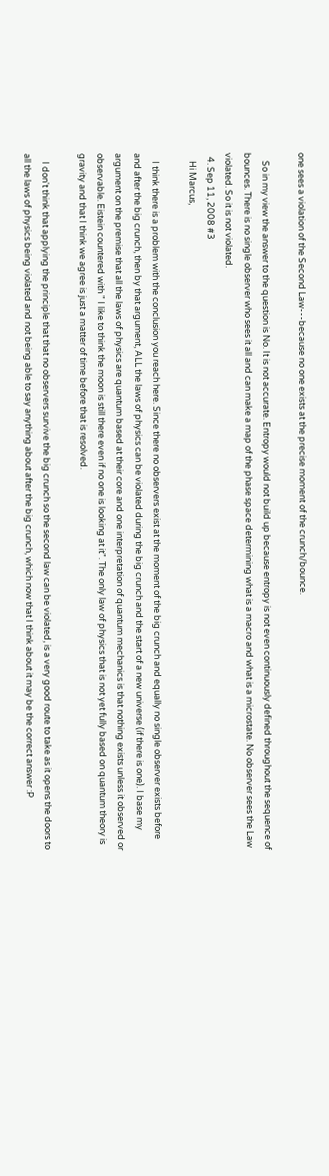one sees a violation of the Second Law---because no one exists at the precise moment of the crunch/bounce.

    So in my view the answer to the question is No. It is not accurate. Entropy would not build up because entropy is not even continuously defined throughout the sequence of bounces. There is no single observer who sees it all and can make a map of the phase space determining what is a macro and what is a microstate. No observer sees the Law violated. So it is not violated.
  4. Sep 11, 2008 #3
    Hi Marcus,

    I think there is a problem with the conclusion you reach here. Since there no observers exist at the moment of the big crunch and equally no single observer exists before and after the big crunch, then by that argument, ALL the laws of physics can be violated during the big crunch and the start of a new universe (if there is one). I base my argument on the premise that all the laws of physics are quantum based at their core and one interpretation of quantum mechanics is that nothing exists unless it observed or observable. Eistein countered with " I like to think the moon is still there even if no one is looking at it". The only law of physics that is not yet fully based on quantum theory is gravity and that I think we agree is just a matter of time before that is resolved.

    I don't think that applying the principle that that no observers survive the big crunch so the second law can be violated, is a very good route to take as it opens the doors to all the laws of physics being violated and not being able to say anything about after the big crunch, which now that I think about it may be the correct answer :P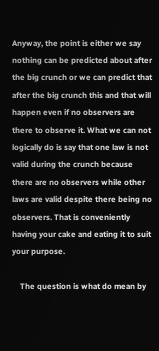Anyway, the point is either we say nothing can be predicted about after the big crunch or we can predict that after the big crunch this and that will happen even if no observers are there to observe it. What we can not logically do is say that one law is not valid during the crunch because there are no observers while other laws are valid despite there being no observers. That is conveniently having your cake and eating it to suit your purpose.

    The question is what do mean by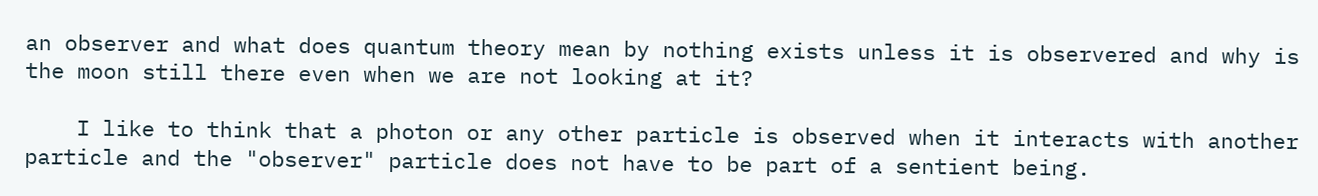an observer and what does quantum theory mean by nothing exists unless it is observered and why is the moon still there even when we are not looking at it?

    I like to think that a photon or any other particle is observed when it interacts with another particle and the "observer" particle does not have to be part of a sentient being.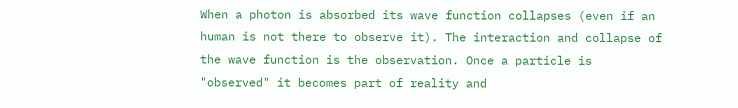When a photon is absorbed its wave function collapses (even if an human is not there to observe it). The interaction and collapse of the wave function is the observation. Once a particle is "observed" it becomes part of reality and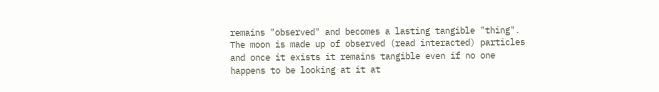remains "observed" and becomes a lasting tangible "thing". The moon is made up of observed (read interacted) particles and once it exists it remains tangible even if no one happens to be looking at it at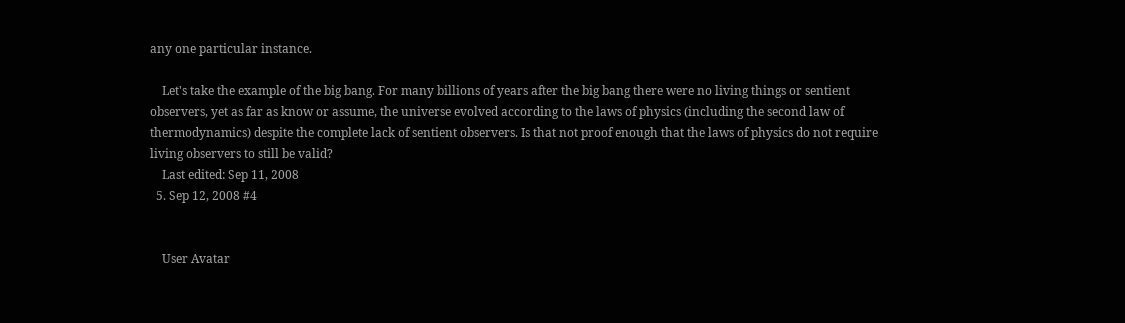any one particular instance.

    Let's take the example of the big bang. For many billions of years after the big bang there were no living things or sentient observers, yet as far as know or assume, the universe evolved according to the laws of physics (including the second law of thermodynamics) despite the complete lack of sentient observers. Is that not proof enough that the laws of physics do not require living observers to still be valid?
    Last edited: Sep 11, 2008
  5. Sep 12, 2008 #4


    User Avatar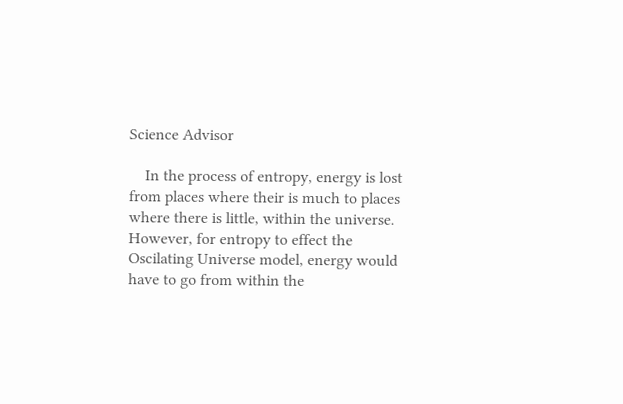Science Advisor

    In the process of entropy, energy is lost from places where their is much to places where there is little, within the universe. However, for entropy to effect the Oscilating Universe model, energy would have to go from within the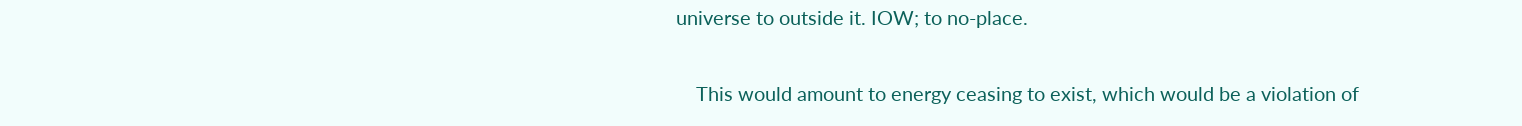universe to outside it. IOW; to no-place.

    This would amount to energy ceasing to exist, which would be a violation of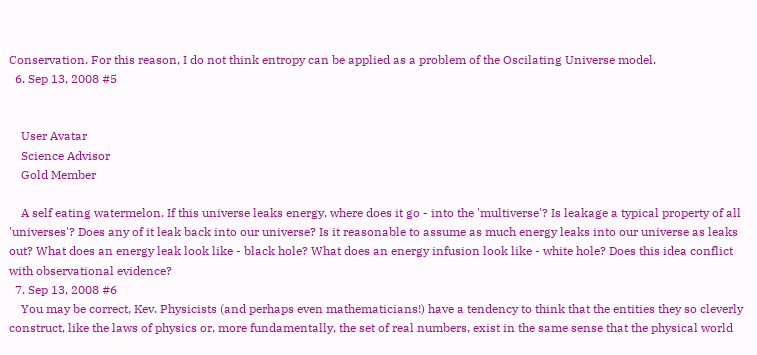Conservation. For this reason, I do not think entropy can be applied as a problem of the Oscilating Universe model.
  6. Sep 13, 2008 #5


    User Avatar
    Science Advisor
    Gold Member

    A self eating watermelon. If this universe leaks energy, where does it go - into the 'multiverse'? Is leakage a typical property of all 'universes'? Does any of it leak back into our universe? Is it reasonable to assume as much energy leaks into our universe as leaks out? What does an energy leak look like - black hole? What does an energy infusion look like - white hole? Does this idea conflict with observational evidence?
  7. Sep 13, 2008 #6
    You may be correct, Kev. Physicists (and perhaps even mathematicians!) have a tendency to think that the entities they so cleverly construct, like the laws of physics or, more fundamentally, the set of real numbers, exist in the same sense that the physical world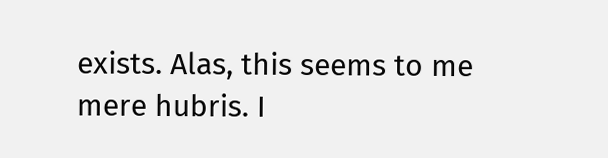exists. Alas, this seems to me mere hubris. I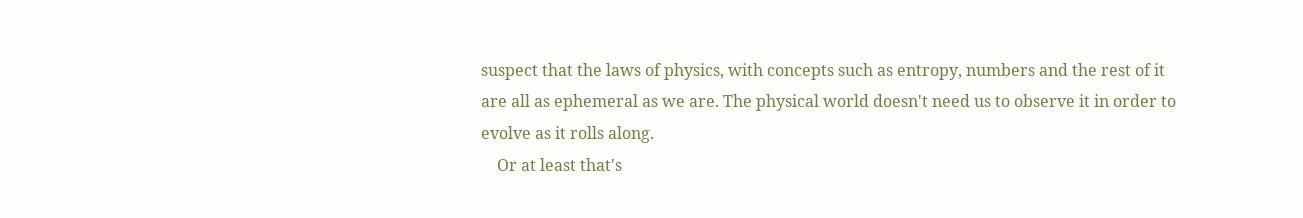suspect that the laws of physics, with concepts such as entropy, numbers and the rest of it are all as ephemeral as we are. The physical world doesn't need us to observe it in order to evolve as it rolls along.
    Or at least that's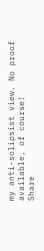my anti-solipsist view. No proof available, of course!
Share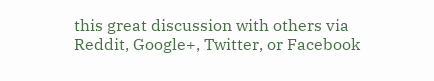this great discussion with others via Reddit, Google+, Twitter, or Facebook